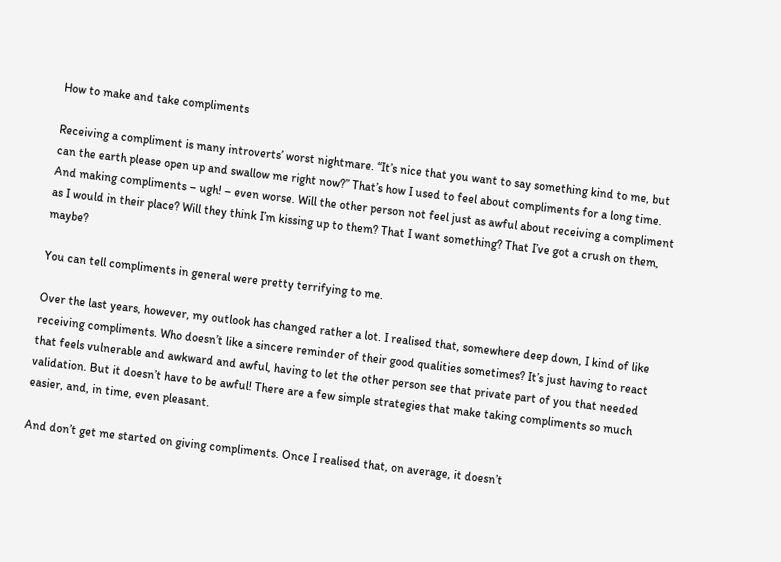How to make and take compliments

Receiving a compliment is many introverts’ worst nightmare. “It’s nice that you want to say something kind to me, but can the earth please open up and swallow me right now?” That’s how I used to feel about compliments for a long time. And making compliments – ugh! – even worse. Will the other person not feel just as awful about receiving a compliment as I would in their place? Will they think I’m kissing up to them? That I want something? That I’ve got a crush on them, maybe?

You can tell compliments in general were pretty terrifying to me.

Over the last years, however, my outlook has changed rather a lot. I realised that, somewhere deep down, I kind of like receiving compliments. Who doesn’t like a sincere reminder of their good qualities sometimes? It’s just having to react that feels vulnerable and awkward and awful, having to let the other person see that private part of you that needed validation. But it doesn’t have to be awful! There are a few simple strategies that make taking compliments so much easier, and, in time, even pleasant.

And don’t get me started on giving compliments. Once I realised that, on average, it doesn’t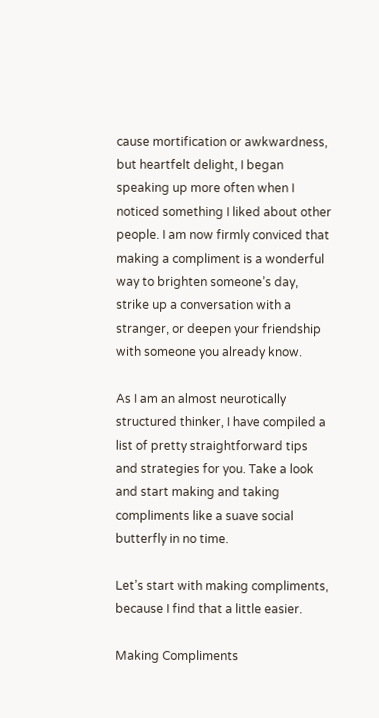cause mortification or awkwardness, but heartfelt delight, I began speaking up more often when I noticed something I liked about other people. I am now firmly conviced that making a compliment is a wonderful way to brighten someone’s day, strike up a conversation with a stranger, or deepen your friendship with someone you already know.

As I am an almost neurotically structured thinker, I have compiled a list of pretty straightforward tips and strategies for you. Take a look and start making and taking compliments like a suave social butterfly in no time.

Let’s start with making compliments, because I find that a little easier.

Making Compliments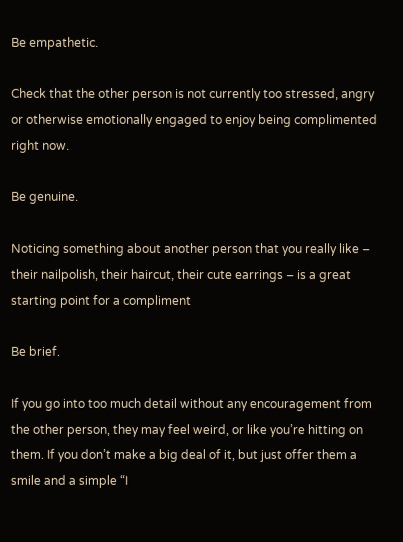Be empathetic.

Check that the other person is not currently too stressed, angry or otherwise emotionally engaged to enjoy being complimented right now.

Be genuine.

Noticing something about another person that you really like – their nailpolish, their haircut, their cute earrings – is a great starting point for a compliment

Be brief.

If you go into too much detail without any encouragement from the other person, they may feel weird, or like you’re hitting on them. If you don’t make a big deal of it, but just offer them a smile and a simple “I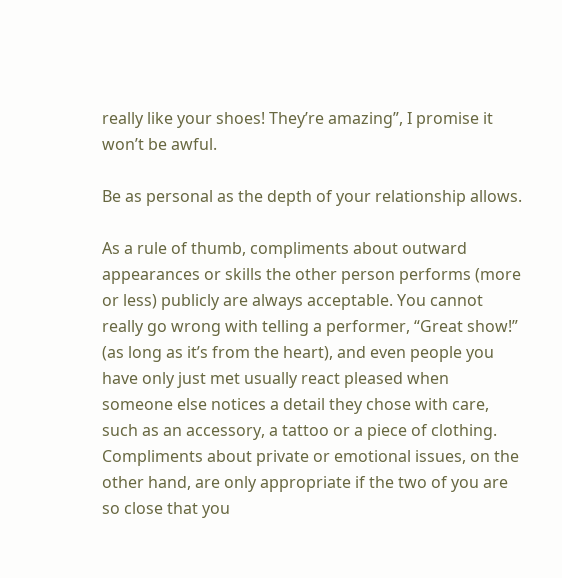really like your shoes! They’re amazing”, I promise it won’t be awful.

Be as personal as the depth of your relationship allows.

As a rule of thumb, compliments about outward appearances or skills the other person performs (more or less) publicly are always acceptable. You cannot really go wrong with telling a performer, “Great show!” (as long as it’s from the heart), and even people you have only just met usually react pleased when someone else notices a detail they chose with care, such as an accessory, a tattoo or a piece of clothing. Compliments about private or emotional issues, on the other hand, are only appropriate if the two of you are so close that you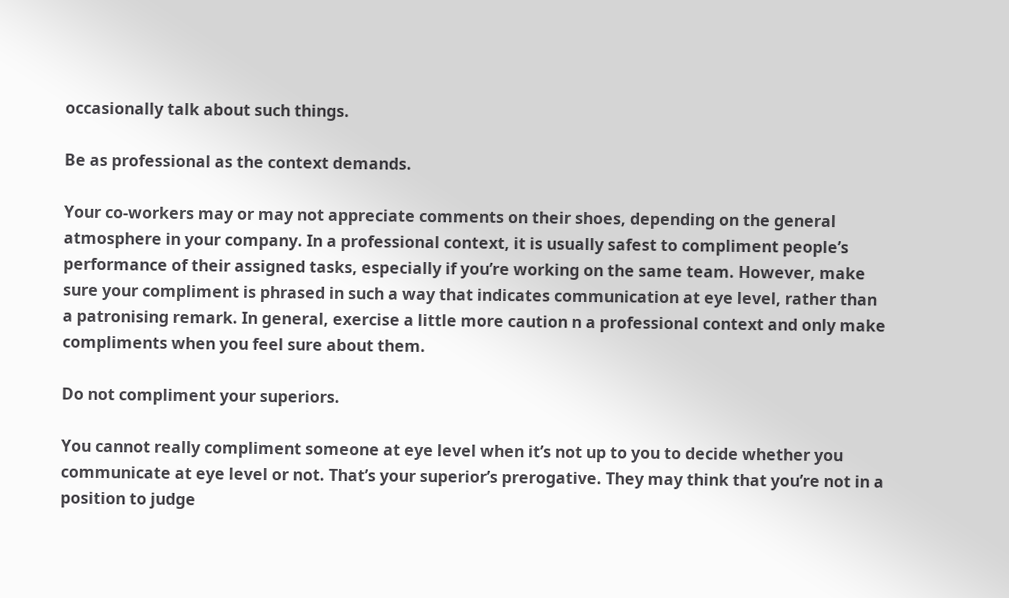occasionally talk about such things.

Be as professional as the context demands.

Your co-workers may or may not appreciate comments on their shoes, depending on the general atmosphere in your company. In a professional context, it is usually safest to compliment people’s performance of their assigned tasks, especially if you’re working on the same team. However, make sure your compliment is phrased in such a way that indicates communication at eye level, rather than a patronising remark. In general, exercise a little more caution n a professional context and only make compliments when you feel sure about them.

Do not compliment your superiors.

You cannot really compliment someone at eye level when it’s not up to you to decide whether you communicate at eye level or not. That’s your superior’s prerogative. They may think that you’re not in a position to judge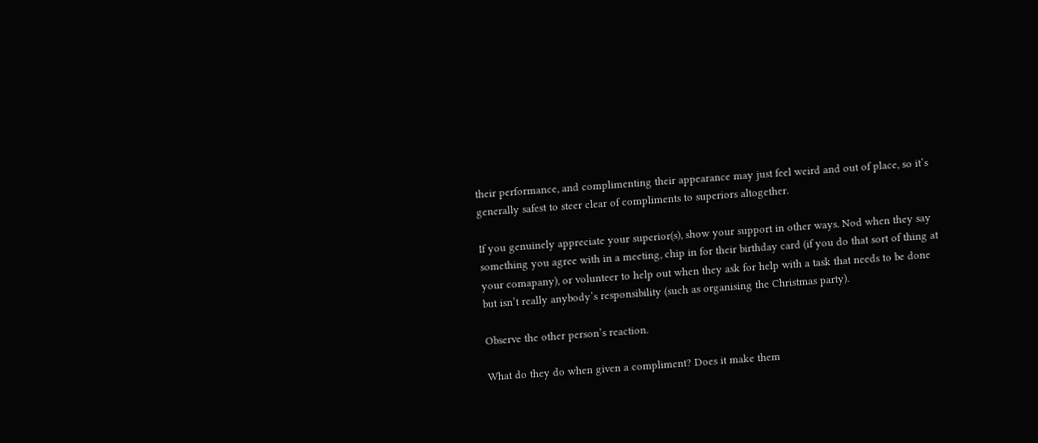their performance, and complimenting their appearance may just feel weird and out of place, so it’s generally safest to steer clear of compliments to superiors altogether.

If you genuinely appreciate your superior(s), show your support in other ways. Nod when they say something you agree with in a meeting, chip in for their birthday card (if you do that sort of thing at your comapany), or volunteer to help out when they ask for help with a task that needs to be done but isn’t really anybody’s responsibility (such as organising the Christmas party).

Observe the other person’s reaction.

What do they do when given a compliment? Does it make them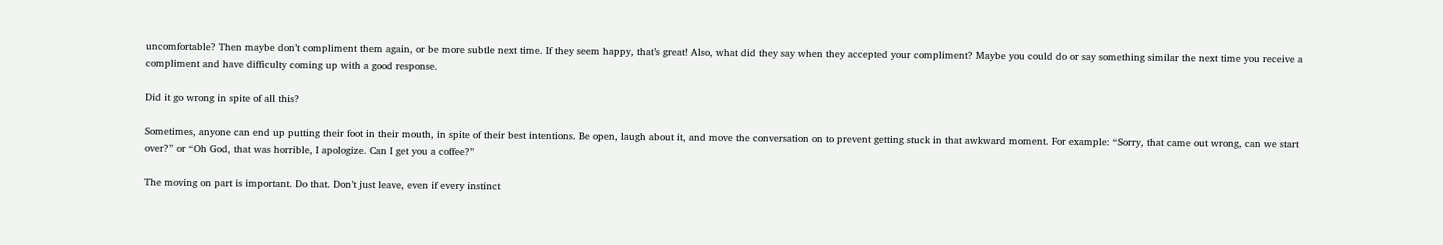uncomfortable? Then maybe don’t compliment them again, or be more subtle next time. If they seem happy, that’s great! Also, what did they say when they accepted your compliment? Maybe you could do or say something similar the next time you receive a compliment and have difficulty coming up with a good response.

Did it go wrong in spite of all this?

Sometimes, anyone can end up putting their foot in their mouth, in spite of their best intentions. Be open, laugh about it, and move the conversation on to prevent getting stuck in that awkward moment. For example: “Sorry, that came out wrong, can we start over?” or “Oh God, that was horrible, I apologize. Can I get you a coffee?”

The moving on part is important. Do that. Don’t just leave, even if every instinct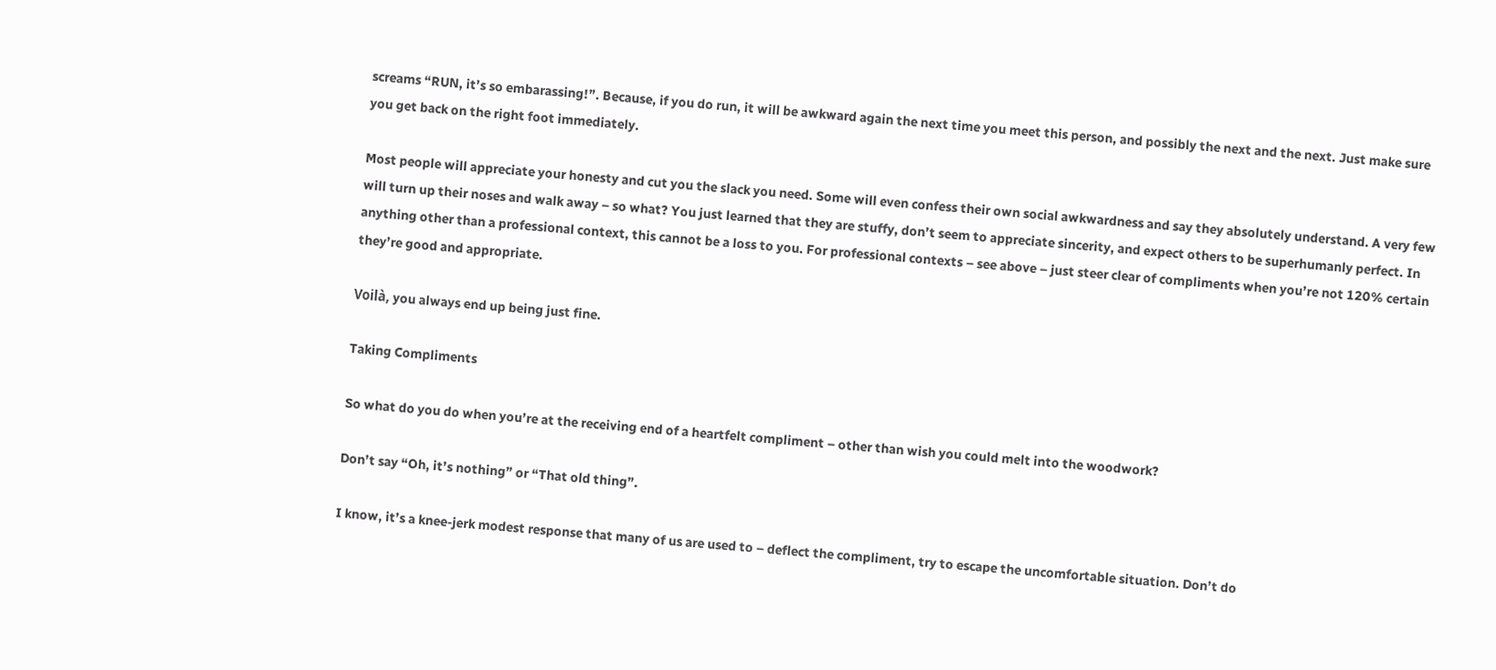screams “RUN, it’s so embarassing!”. Because, if you do run, it will be awkward again the next time you meet this person, and possibly the next and the next. Just make sure you get back on the right foot immediately.

Most people will appreciate your honesty and cut you the slack you need. Some will even confess their own social awkwardness and say they absolutely understand. A very few will turn up their noses and walk away – so what? You just learned that they are stuffy, don’t seem to appreciate sincerity, and expect others to be superhumanly perfect. In anything other than a professional context, this cannot be a loss to you. For professional contexts – see above – just steer clear of compliments when you’re not 120% certain they’re good and appropriate.

Voilà, you always end up being just fine.

Taking Compliments

So what do you do when you’re at the receiving end of a heartfelt compliment – other than wish you could melt into the woodwork?

Don’t say “Oh, it’s nothing” or “That old thing”.

I know, it’s a knee-jerk modest response that many of us are used to – deflect the compliment, try to escape the uncomfortable situation. Don’t do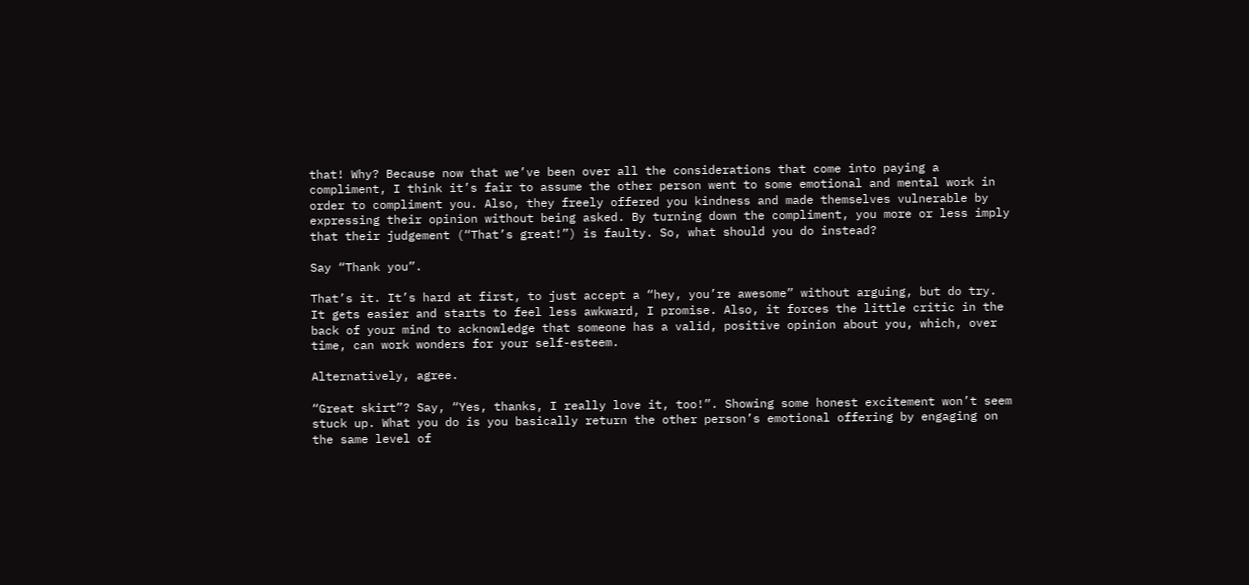that! Why? Because now that we’ve been over all the considerations that come into paying a compliment, I think it’s fair to assume the other person went to some emotional and mental work in order to compliment you. Also, they freely offered you kindness and made themselves vulnerable by expressing their opinion without being asked. By turning down the compliment, you more or less imply that their judgement (“That’s great!”) is faulty. So, what should you do instead?

Say “Thank you”.

That’s it. It’s hard at first, to just accept a “hey, you’re awesome” without arguing, but do try. It gets easier and starts to feel less awkward, I promise. Also, it forces the little critic in the back of your mind to acknowledge that someone has a valid, positive opinion about you, which, over time, can work wonders for your self-esteem.

Alternatively, agree.

“Great skirt”? Say, “Yes, thanks, I really love it, too!”. Showing some honest excitement won’t seem stuck up. What you do is you basically return the other person’s emotional offering by engaging on the same level of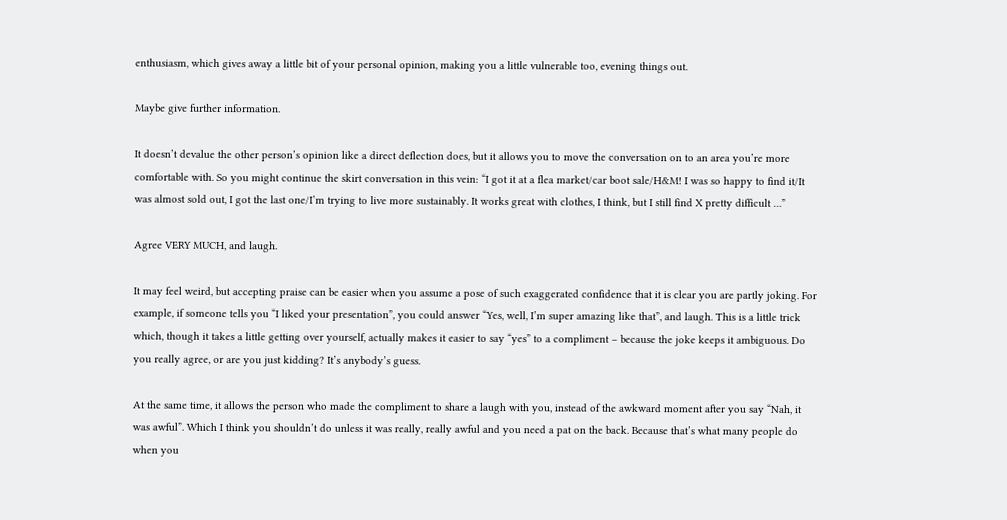enthusiasm, which gives away a little bit of your personal opinion, making you a little vulnerable too, evening things out.

Maybe give further information.

It doesn’t devalue the other person’s opinion like a direct deflection does, but it allows you to move the conversation on to an area you’re more comfortable with. So you might continue the skirt conversation in this vein: “I got it at a flea market/car boot sale/H&M! I was so happy to find it/It was almost sold out, I got the last one/I’m trying to live more sustainably. It works great with clothes, I think, but I still find X pretty difficult …”

Agree VERY MUCH, and laugh.

It may feel weird, but accepting praise can be easier when you assume a pose of such exaggerated confidence that it is clear you are partly joking. For example, if someone tells you “I liked your presentation”, you could answer “Yes, well, I’m super amazing like that”, and laugh. This is a little trick which, though it takes a little getting over yourself, actually makes it easier to say “yes” to a compliment – because the joke keeps it ambiguous. Do you really agree, or are you just kidding? It’s anybody’s guess.

At the same time, it allows the person who made the compliment to share a laugh with you, instead of the awkward moment after you say “Nah, it was awful”. Which I think you shouldn’t do unless it was really, really awful and you need a pat on the back. Because that’s what many people do when you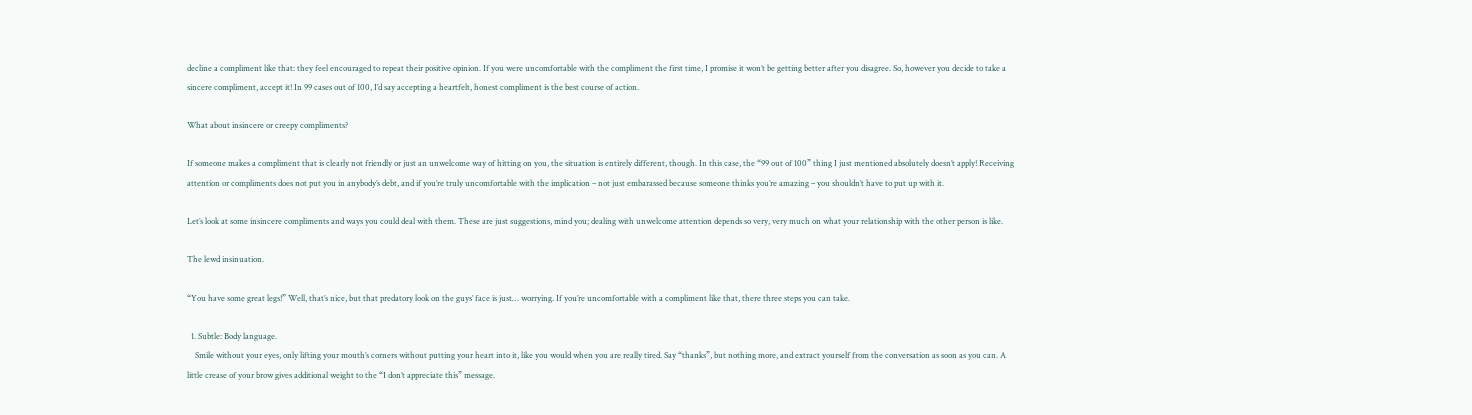decline a compliment like that: they feel encouraged to repeat their positive opinion. If you were uncomfortable with the compliment the first time, I promise it won’t be getting better after you disagree. So, however you decide to take a sincere compliment, accept it! In 99 cases out of 100, I’d say accepting a heartfelt, honest compliment is the best course of action.

What about insincere or creepy compliments?

If someone makes a compliment that is clearly not friendly or just an unwelcome way of hitting on you, the situation is entirely different, though. In this case, the “99 out of 100” thing I just mentioned absolutely doesn’t apply! Receiving attention or compliments does not put you in anybody’s debt, and if you’re truly uncomfortable with the implication – not just embarassed because someone thinks you’re amazing – you shouldn’t have to put up with it.

Let’s look at some insincere compliments and ways you could deal with them. These are just suggestions, mind you; dealing with unwelcome attention depends so very, very much on what your relationship with the other person is like.

The lewd insinuation.

“You have some great legs!” Well, that’s nice, but that predatory look on the guys’ face is just… worrying. If you’re uncomfortable with a compliment like that, there three steps you can take.

  1. Subtle: Body language.
    Smile without your eyes, only lifting your mouth’s corners without putting your heart into it, like you would when you are really tired. Say “thanks”, but nothing more, and extract yourself from the conversation as soon as you can. A little crease of your brow gives additional weight to the “I don’t appreciate this” message.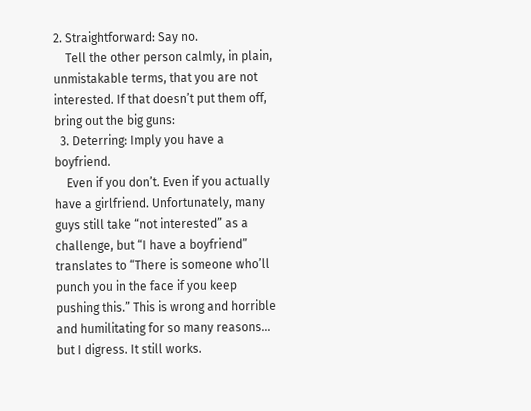2. Straightforward: Say no.
    Tell the other person calmly, in plain, unmistakable terms, that you are not interested. If that doesn’t put them off, bring out the big guns:
  3. Deterring: Imply you have a boyfriend.
    Even if you don’t. Even if you actually have a girlfriend. Unfortunately, many guys still take “not interested” as a challenge, but “I have a boyfriend” translates to “There is someone who’ll punch you in the face if you keep pushing this.” This is wrong and horrible and humilitating for so many reasons… but I digress. It still works.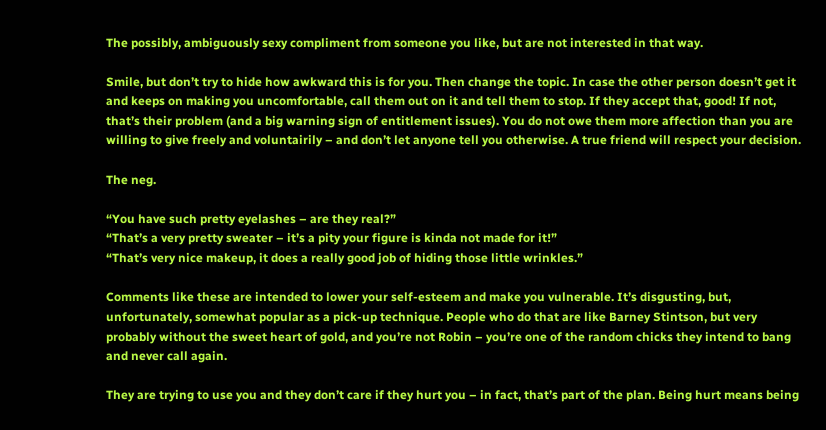The possibly, ambiguously sexy compliment from someone you like, but are not interested in that way.

Smile, but don’t try to hide how awkward this is for you. Then change the topic. In case the other person doesn’t get it and keeps on making you uncomfortable, call them out on it and tell them to stop. If they accept that, good! If not, that’s their problem (and a big warning sign of entitlement issues). You do not owe them more affection than you are willing to give freely and voluntairily – and don’t let anyone tell you otherwise. A true friend will respect your decision.

The neg.

“You have such pretty eyelashes – are they real?”
“That’s a very pretty sweater – it’s a pity your figure is kinda not made for it!”
“That’s very nice makeup, it does a really good job of hiding those little wrinkles.”

Comments like these are intended to lower your self-esteem and make you vulnerable. It’s disgusting, but, unfortunately, somewhat popular as a pick-up technique. People who do that are like Barney Stintson, but very probably without the sweet heart of gold, and you’re not Robin – you’re one of the random chicks they intend to bang and never call again.

They are trying to use you and they don’t care if they hurt you – in fact, that’s part of the plan. Being hurt means being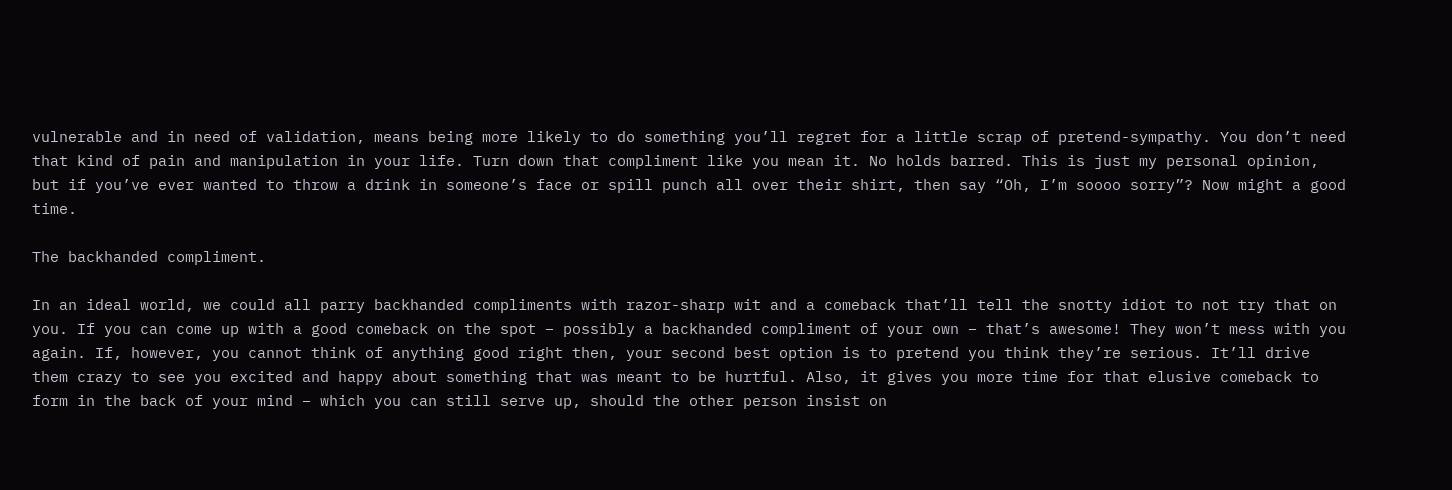vulnerable and in need of validation, means being more likely to do something you’ll regret for a little scrap of pretend-sympathy. You don’t need that kind of pain and manipulation in your life. Turn down that compliment like you mean it. No holds barred. This is just my personal opinion, but if you’ve ever wanted to throw a drink in someone’s face or spill punch all over their shirt, then say “Oh, I’m soooo sorry”? Now might a good time.

The backhanded compliment.

In an ideal world, we could all parry backhanded compliments with razor-sharp wit and a comeback that’ll tell the snotty idiot to not try that on you. If you can come up with a good comeback on the spot – possibly a backhanded compliment of your own – that’s awesome! They won’t mess with you again. If, however, you cannot think of anything good right then, your second best option is to pretend you think they’re serious. It’ll drive them crazy to see you excited and happy about something that was meant to be hurtful. Also, it gives you more time for that elusive comeback to form in the back of your mind – which you can still serve up, should the other person insist on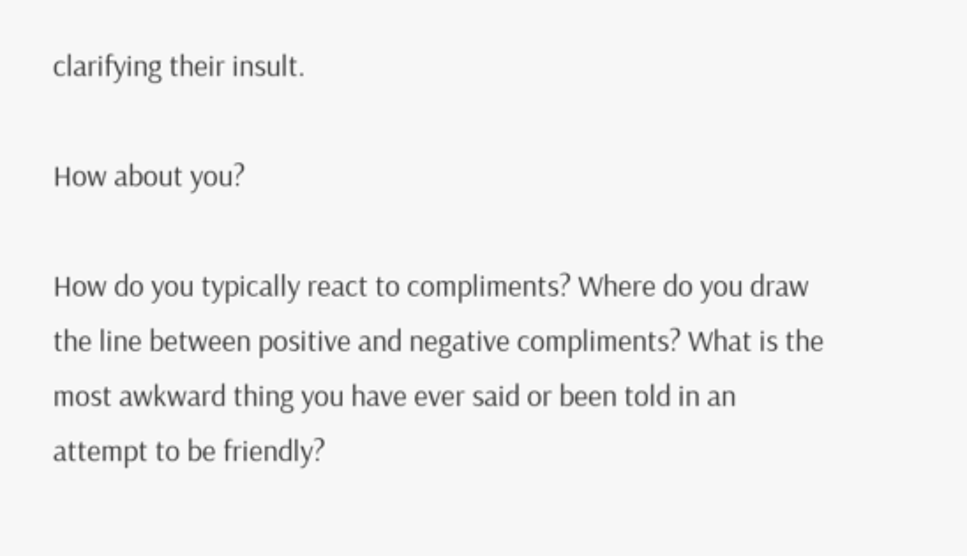clarifying their insult.

How about you?

How do you typically react to compliments? Where do you draw the line between positive and negative compliments? What is the most awkward thing you have ever said or been told in an attempt to be friendly?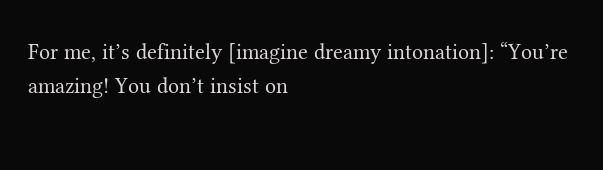For me, it’s definitely [imagine dreamy intonation]: “You’re amazing! You don’t insist on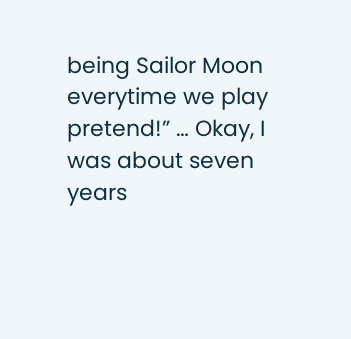being Sailor Moon everytime we play pretend!” … Okay, I was about seven years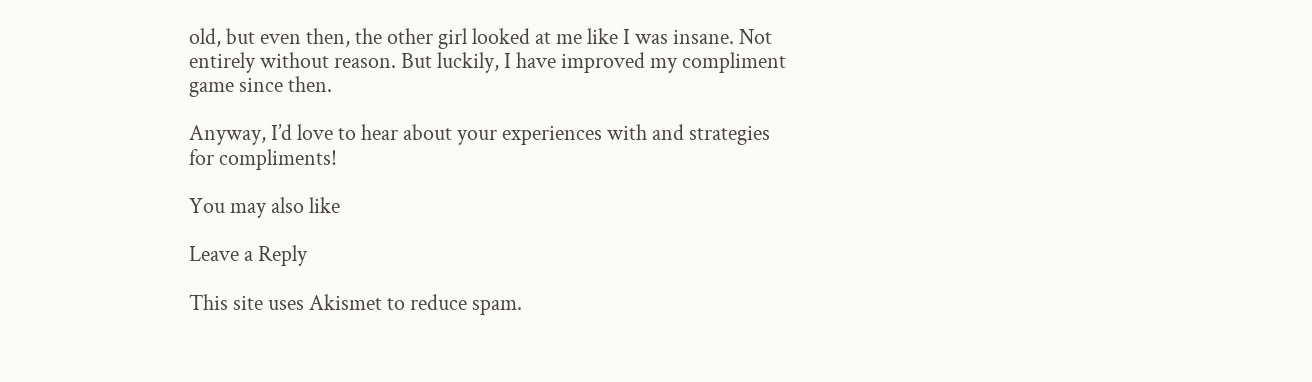old, but even then, the other girl looked at me like I was insane. Not entirely without reason. But luckily, I have improved my compliment game since then.

Anyway, I’d love to hear about your experiences with and strategies for compliments!

You may also like

Leave a Reply

This site uses Akismet to reduce spam.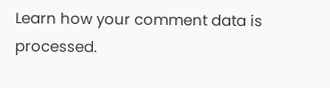Learn how your comment data is processed.